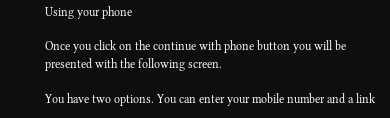Using your phone

Once you click on the continue with phone button you will be presented with the following screen.

You have two options. You can enter your mobile number and a link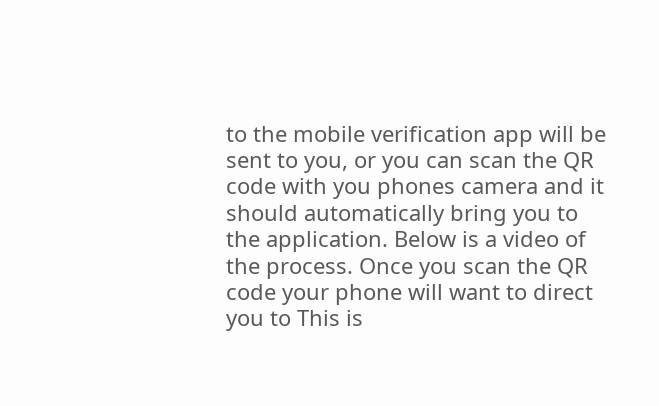to the mobile verification app will be sent to you, or you can scan the QR code with you phones camera and it should automatically bring you to the application. Below is a video of the process. Once you scan the QR code your phone will want to direct you to This is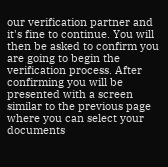our verification partner and it's fine to continue. You will then be asked to confirm you are going to begin the verification process. After confirming you will be presented with a screen similar to the previous page where you can select your documents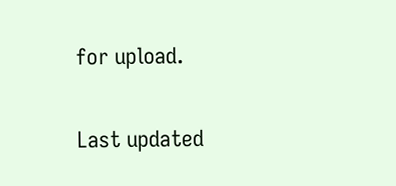for upload.

Last updated